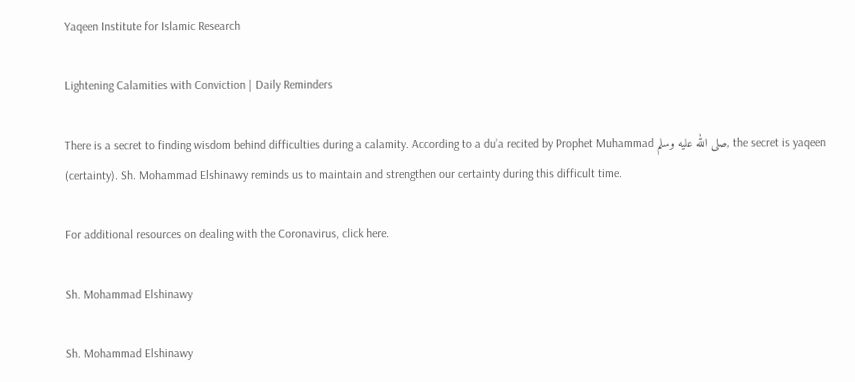Yaqeen Institute for Islamic Research

Lightening Calamities with Conviction | Daily Reminders

There is a secret to finding wisdom behind difficulties during a calamity. According to a du’a recited by Prophet Muhammad صلى الله عليه وسلم, the secret is yaqeen (certainty). Sh. Mohammad Elshinawy reminds us to maintain and strengthen our certainty during this difficult time.

For additional resources on dealing with the Coronavirus, click here.

Sh. Mohammad Elshinawy

Sh. Mohammad Elshinawy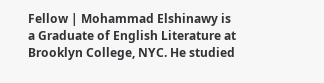Fellow | Mohammad Elshinawy is a Graduate of English Literature at Brooklyn College, NYC. He studied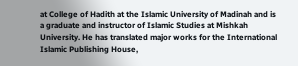at College of Hadith at the Islamic University of Madinah and is a graduate and instructor of Islamic Studies at Mishkah University. He has translated major works for the International Islamic Publishing House,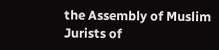the Assembly of Muslim Jurists of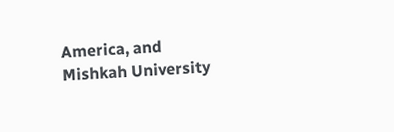America, and Mishkah University